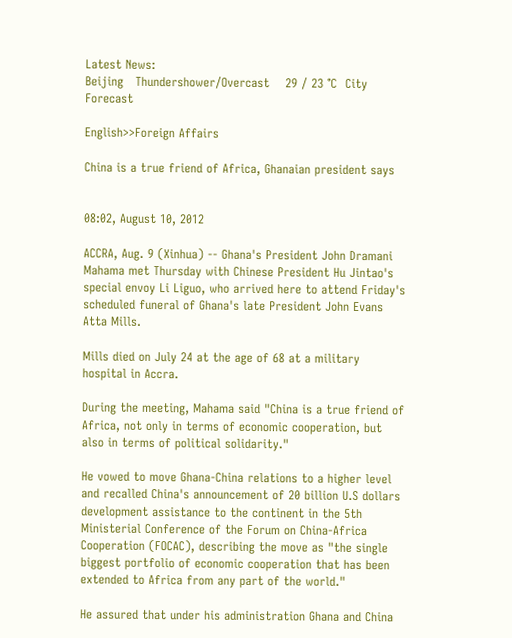Latest News:
Beijing   Thundershower/Overcast    29 / 23 ℃  City Forecast

English>>Foreign Affairs

China is a true friend of Africa, Ghanaian president says


08:02, August 10, 2012

ACCRA, Aug. 9 (Xinhua) -- Ghana's President John Dramani Mahama met Thursday with Chinese President Hu Jintao's special envoy Li Liguo, who arrived here to attend Friday's scheduled funeral of Ghana's late President John Evans Atta Mills.

Mills died on July 24 at the age of 68 at a military hospital in Accra.

During the meeting, Mahama said "China is a true friend of Africa, not only in terms of economic cooperation, but also in terms of political solidarity."

He vowed to move Ghana-China relations to a higher level and recalled China's announcement of 20 billion U.S dollars development assistance to the continent in the 5th Ministerial Conference of the Forum on China-Africa Cooperation (FOCAC), describing the move as "the single biggest portfolio of economic cooperation that has been extended to Africa from any part of the world."

He assured that under his administration Ghana and China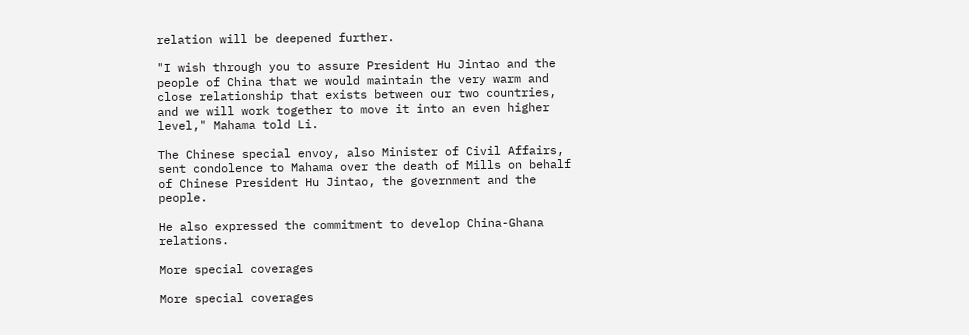relation will be deepened further.

"I wish through you to assure President Hu Jintao and the people of China that we would maintain the very warm and close relationship that exists between our two countries, and we will work together to move it into an even higher level," Mahama told Li.

The Chinese special envoy, also Minister of Civil Affairs, sent condolence to Mahama over the death of Mills on behalf of Chinese President Hu Jintao, the government and the people.

He also expressed the commitment to develop China-Ghana relations.

More special coverages

More special coverages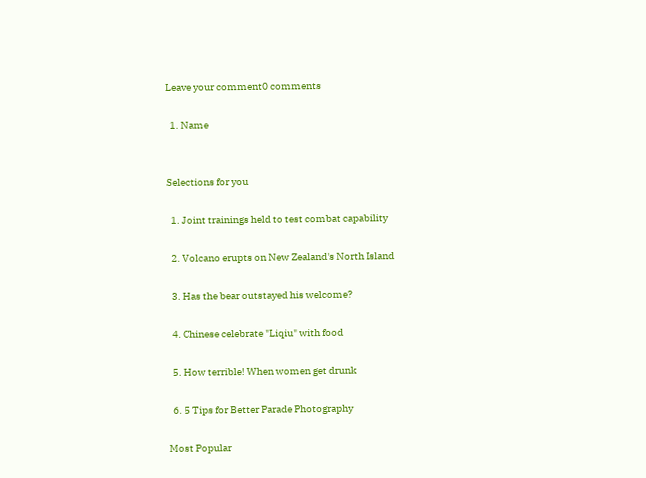Leave your comment0 comments

  1. Name


Selections for you

  1. Joint trainings held to test combat capability

  2. Volcano erupts on New Zealand's North Island

  3. Has the bear outstayed his welcome?

  4. Chinese celebrate "Liqiu" with food

  5. How terrible! When women get drunk

  6. 5 Tips for Better Parade Photography

Most Popular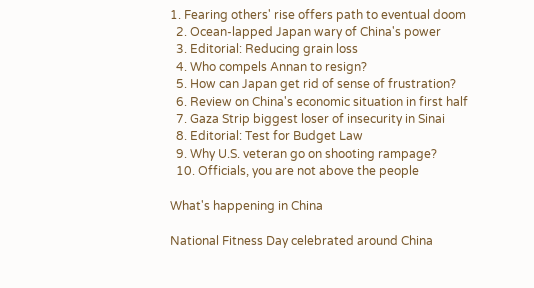1. Fearing others' rise offers path to eventual doom
  2. Ocean-lapped Japan wary of China's power
  3. Editorial: Reducing grain loss
  4. Who compels Annan to resign?
  5. How can Japan get rid of sense of frustration?
  6. Review on China's economic situation in first half
  7. Gaza Strip biggest loser of insecurity in Sinai
  8. Editorial: Test for Budget Law
  9. Why U.S. veteran go on shooting rampage?
  10. Officials, you are not above the people

What's happening in China

National Fitness Day celebrated around China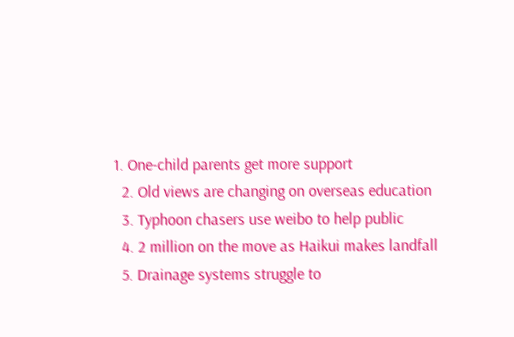1. One-child parents get more support
  2. Old views are changing on overseas education
  3. Typhoon chasers use weibo to help public
  4. 2 million on the move as Haikui makes landfall
  5. Drainage systems struggle to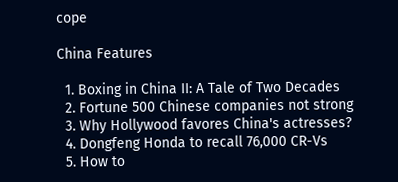cope

China Features

  1. Boxing in China II: A Tale of Two Decades
  2. Fortune 500 Chinese companies not strong
  3. Why Hollywood favores China's actresses?
  4. Dongfeng Honda to recall 76,000 CR-Vs
  5. How to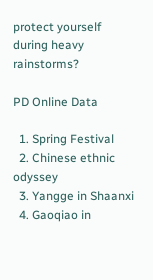protect yourself during heavy rainstorms?

PD Online Data

  1. Spring Festival
  2. Chinese ethnic odyssey
  3. Yangge in Shaanxi
  4. Gaoqiao in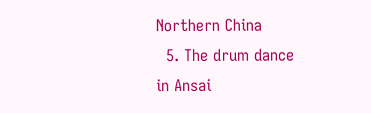Northern China
  5. The drum dance in Ansai